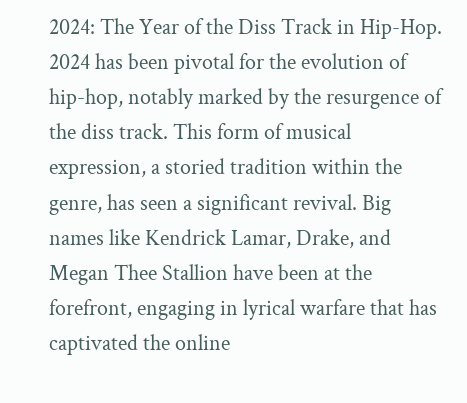2024: The Year of the Diss Track in Hip-Hop. 2024 has been pivotal for the evolution of hip-hop, notably marked by the resurgence of the diss track. This form of musical expression, a storied tradition within the genre, has seen a significant revival. Big names like Kendrick Lamar, Drake, and Megan Thee Stallion have been at the forefront, engaging in lyrical warfare that has captivated the online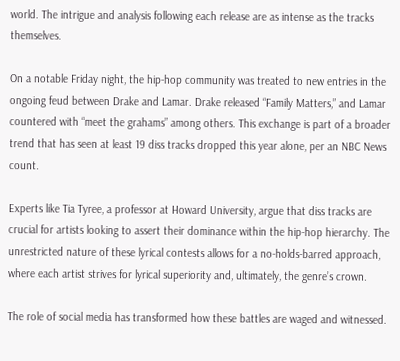world. The intrigue and analysis following each release are as intense as the tracks themselves.

On a notable Friday night, the hip-hop community was treated to new entries in the ongoing feud between Drake and Lamar. Drake released “Family Matters,” and Lamar countered with “meet the grahams” among others. This exchange is part of a broader trend that has seen at least 19 diss tracks dropped this year alone, per an NBC News count.

Experts like Tia Tyree, a professor at Howard University, argue that diss tracks are crucial for artists looking to assert their dominance within the hip-hop hierarchy. The unrestricted nature of these lyrical contests allows for a no-holds-barred approach, where each artist strives for lyrical superiority and, ultimately, the genre’s crown.

The role of social media has transformed how these battles are waged and witnessed.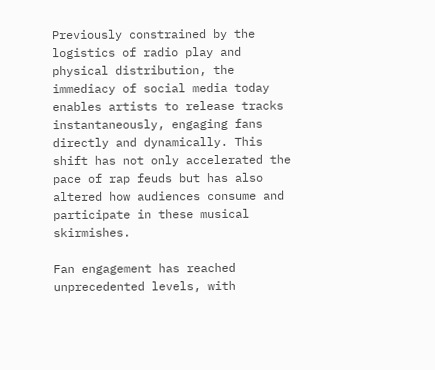Previously constrained by the logistics of radio play and physical distribution, the immediacy of social media today enables artists to release tracks instantaneously, engaging fans directly and dynamically. This shift has not only accelerated the pace of rap feuds but has also altered how audiences consume and participate in these musical skirmishes.

Fan engagement has reached unprecedented levels, with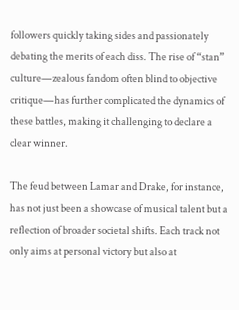followers quickly taking sides and passionately debating the merits of each diss. The rise of “stan” culture—zealous fandom often blind to objective critique—has further complicated the dynamics of these battles, making it challenging to declare a clear winner.

The feud between Lamar and Drake, for instance, has not just been a showcase of musical talent but a reflection of broader societal shifts. Each track not only aims at personal victory but also at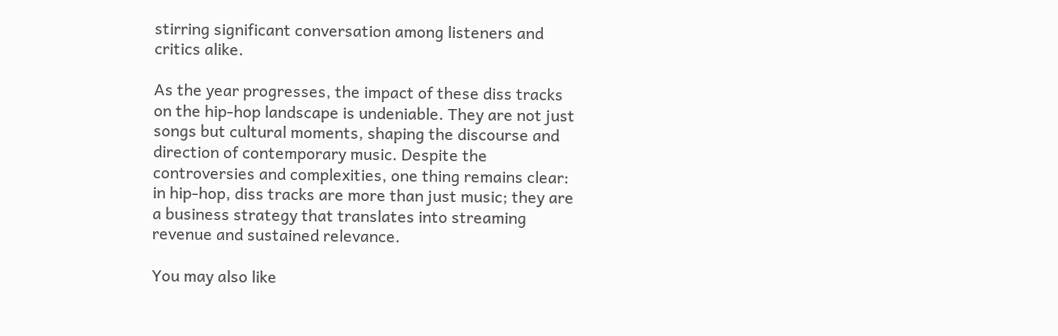stirring significant conversation among listeners and critics alike.

As the year progresses, the impact of these diss tracks on the hip-hop landscape is undeniable. They are not just songs but cultural moments, shaping the discourse and direction of contemporary music. Despite the controversies and complexities, one thing remains clear: in hip-hop, diss tracks are more than just music; they are a business strategy that translates into streaming revenue and sustained relevance.

You may also like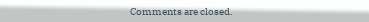Comments are closed.